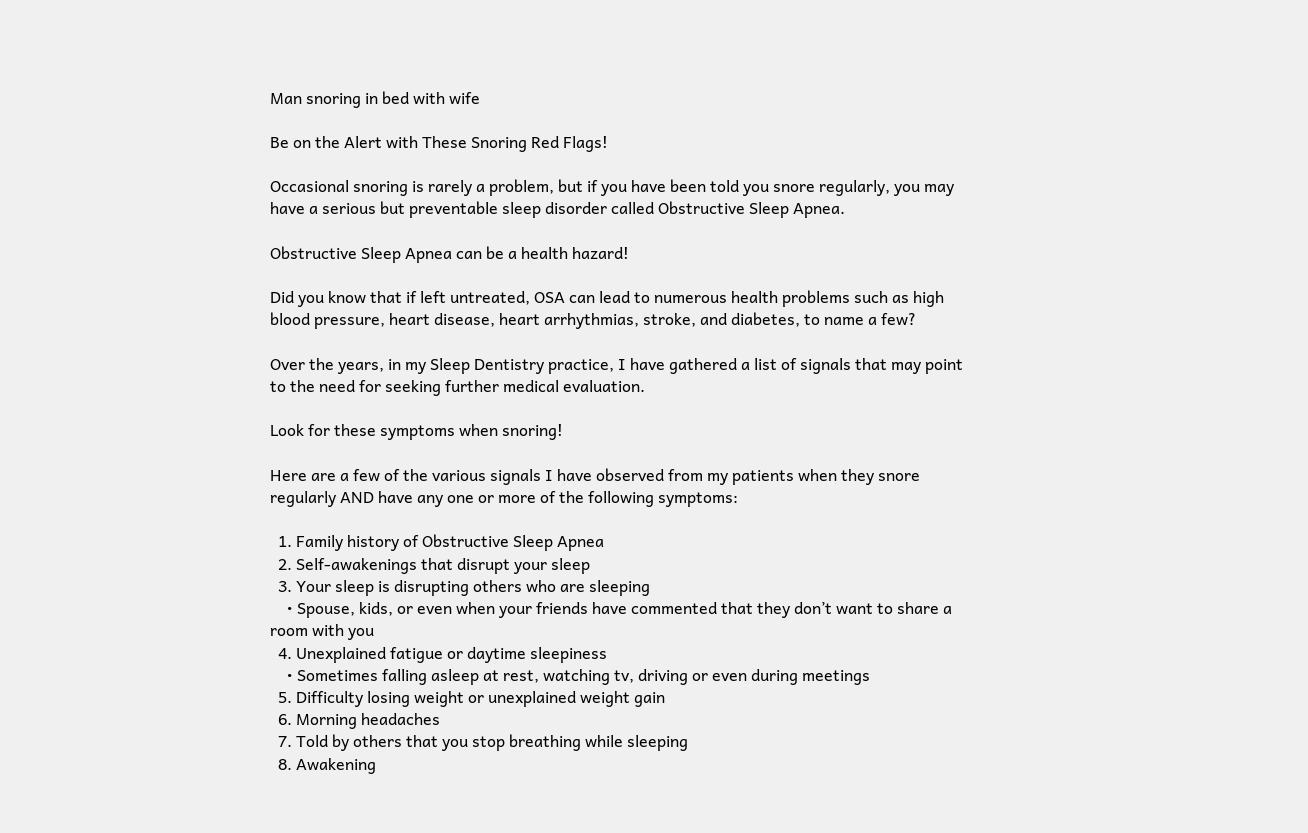Man snoring in bed with wife

Be on the Alert with These Snoring Red Flags!

Occasional snoring is rarely a problem, but if you have been told you snore regularly, you may have a serious but preventable sleep disorder called Obstructive Sleep Apnea.

Obstructive Sleep Apnea can be a health hazard!

Did you know that if left untreated, OSA can lead to numerous health problems such as high blood pressure, heart disease, heart arrhythmias, stroke, and diabetes, to name a few?

Over the years, in my Sleep Dentistry practice, I have gathered a list of signals that may point to the need for seeking further medical evaluation.

Look for these symptoms when snoring!

Here are a few of the various signals I have observed from my patients when they snore regularly AND have any one or more of the following symptoms:

  1. Family history of Obstructive Sleep Apnea
  2. Self-awakenings that disrupt your sleep
  3. Your sleep is disrupting others who are sleeping
    • Spouse, kids, or even when your friends have commented that they don’t want to share a room with you
  4. Unexplained fatigue or daytime sleepiness
    • Sometimes falling asleep at rest, watching tv, driving or even during meetings
  5. Difficulty losing weight or unexplained weight gain
  6. Morning headaches
  7. Told by others that you stop breathing while sleeping
  8. Awakening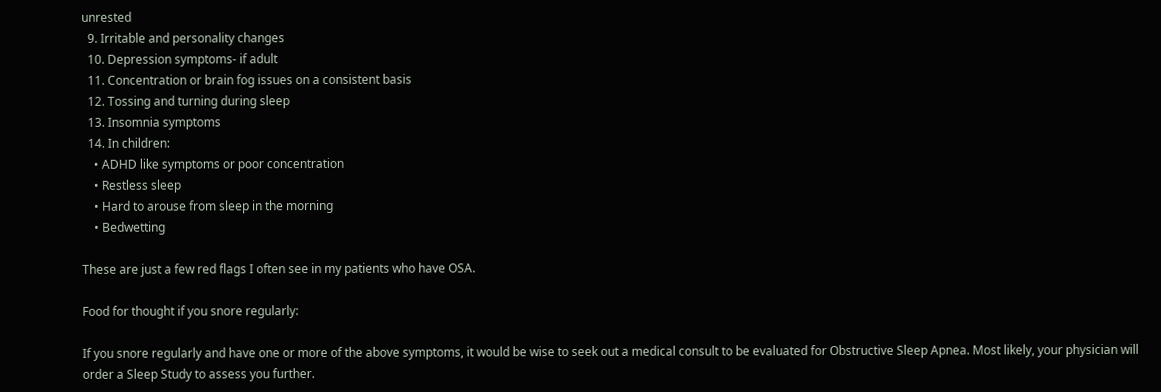unrested
  9. Irritable and personality changes
  10. Depression symptoms- if adult
  11. Concentration or brain fog issues on a consistent basis
  12. Tossing and turning during sleep
  13. Insomnia symptoms
  14. In children:
    • ADHD like symptoms or poor concentration
    • Restless sleep
    • Hard to arouse from sleep in the morning
    • Bedwetting

These are just a few red flags I often see in my patients who have OSA.

Food for thought if you snore regularly:

If you snore regularly and have one or more of the above symptoms, it would be wise to seek out a medical consult to be evaluated for Obstructive Sleep Apnea. Most likely, your physician will order a Sleep Study to assess you further.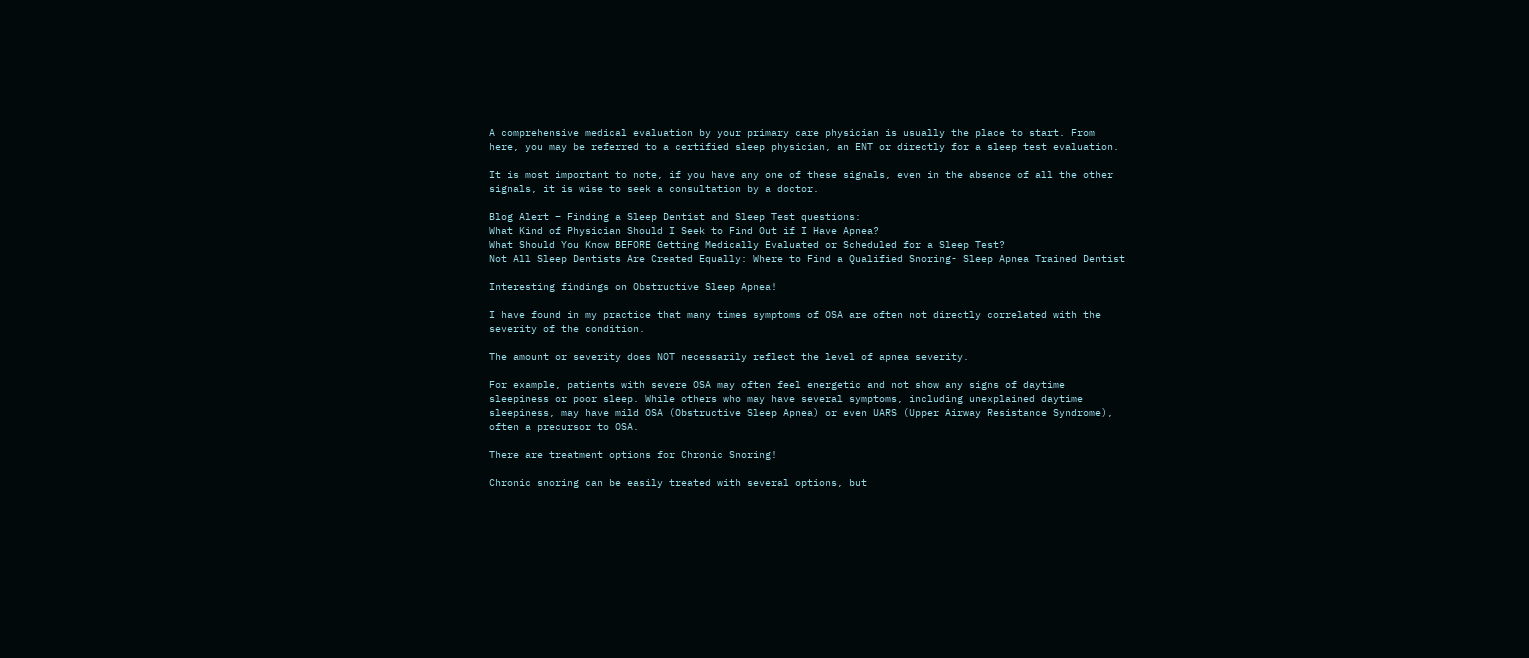A comprehensive medical evaluation by your primary care physician is usually the place to start. From here, you may be referred to a certified sleep physician, an ENT or directly for a sleep test evaluation.

It is most important to note, if you have any one of these signals, even in the absence of all the other signals, it is wise to seek a consultation by a doctor.

Blog Alert – Finding a Sleep Dentist and Sleep Test questions:
What Kind of Physician Should I Seek to Find Out if I Have Apnea?
What Should You Know BEFORE Getting Medically Evaluated or Scheduled for a Sleep Test?
Not All Sleep Dentists Are Created Equally: Where to Find a Qualified Snoring- Sleep Apnea Trained Dentist

Interesting findings on Obstructive Sleep Apnea!

I have found in my practice that many times symptoms of OSA are often not directly correlated with the severity of the condition.

The amount or severity does NOT necessarily reflect the level of apnea severity.

For example, patients with severe OSA may often feel energetic and not show any signs of daytime sleepiness or poor sleep. While others who may have several symptoms, including unexplained daytime sleepiness, may have mild OSA (Obstructive Sleep Apnea) or even UARS (Upper Airway Resistance Syndrome), often a precursor to OSA.

There are treatment options for Chronic Snoring!

Chronic snoring can be easily treated with several options, but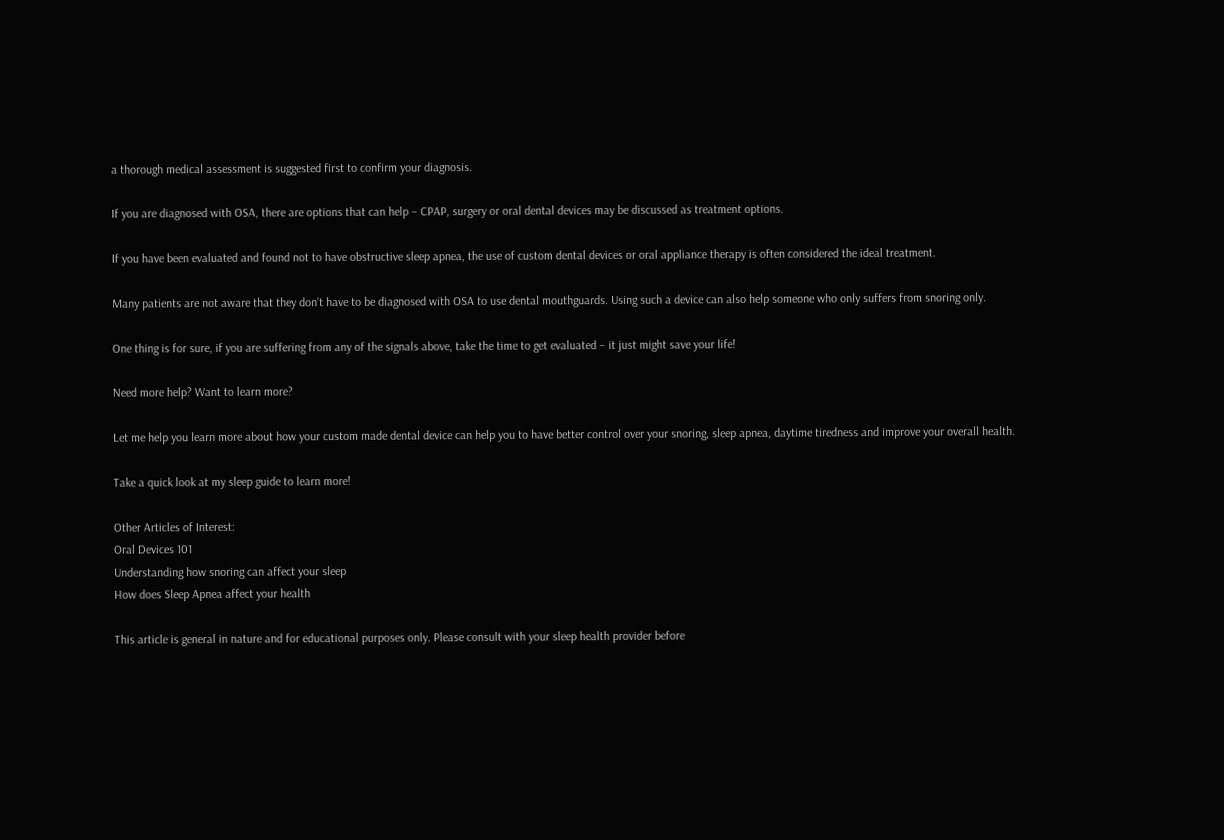a thorough medical assessment is suggested first to confirm your diagnosis.

If you are diagnosed with OSA, there are options that can help – CPAP, surgery or oral dental devices may be discussed as treatment options.

If you have been evaluated and found not to have obstructive sleep apnea, the use of custom dental devices or oral appliance therapy is often considered the ideal treatment.

Many patients are not aware that they don’t have to be diagnosed with OSA to use dental mouthguards. Using such a device can also help someone who only suffers from snoring only.

One thing is for sure, if you are suffering from any of the signals above, take the time to get evaluated – it just might save your life!

Need more help? Want to learn more?

Let me help you learn more about how your custom made dental device can help you to have better control over your snoring, sleep apnea, daytime tiredness and improve your overall health.

Take a quick look at my sleep guide to learn more!

Other Articles of Interest:
Oral Devices 101
Understanding how snoring can affect your sleep
How does Sleep Apnea affect your health

This article is general in nature and for educational purposes only. Please consult with your sleep health provider before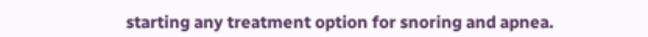starting any treatment option for snoring and apnea.